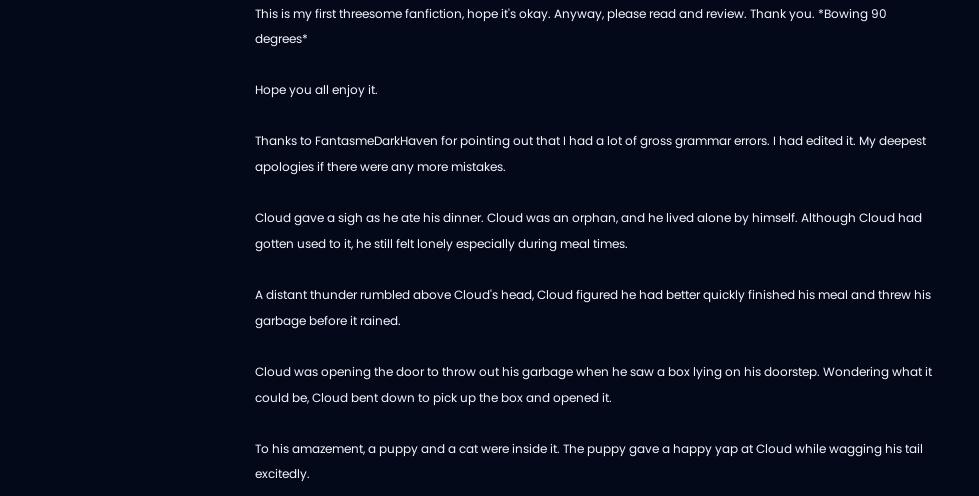This is my first threesome fanfiction, hope it's okay. Anyway, please read and review. Thank you. *Bowing 90 degrees*

Hope you all enjoy it.

Thanks to FantasmeDarkHaven for pointing out that I had a lot of gross grammar errors. I had edited it. My deepest apologies if there were any more mistakes.

Cloud gave a sigh as he ate his dinner. Cloud was an orphan, and he lived alone by himself. Although Cloud had gotten used to it, he still felt lonely especially during meal times.

A distant thunder rumbled above Cloud's head, Cloud figured he had better quickly finished his meal and threw his garbage before it rained.

Cloud was opening the door to throw out his garbage when he saw a box lying on his doorstep. Wondering what it could be, Cloud bent down to pick up the box and opened it.

To his amazement, a puppy and a cat were inside it. The puppy gave a happy yap at Cloud while wagging his tail excitedly.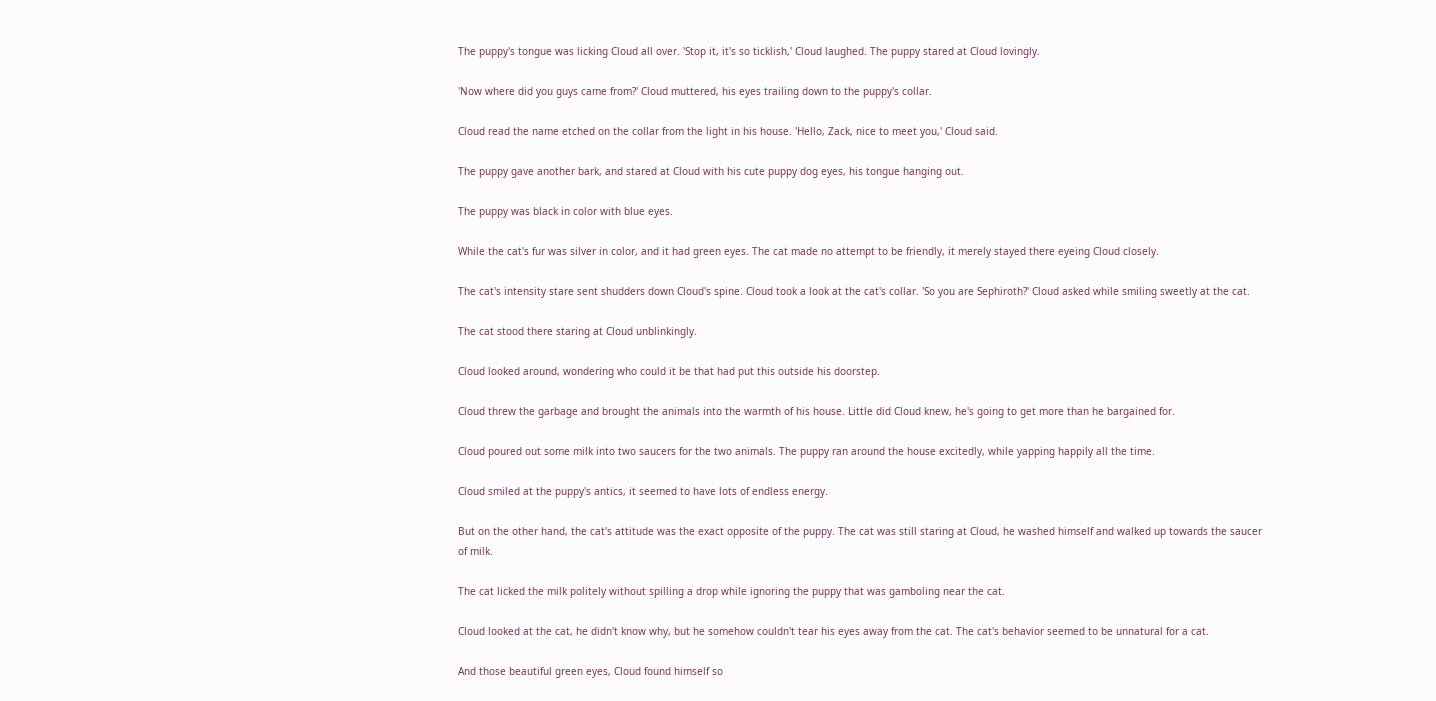The puppy's tongue was licking Cloud all over. 'Stop it, it's so ticklish,' Cloud laughed. The puppy stared at Cloud lovingly.

'Now where did you guys came from?' Cloud muttered, his eyes trailing down to the puppy's collar.

Cloud read the name etched on the collar from the light in his house. 'Hello, Zack, nice to meet you,' Cloud said.

The puppy gave another bark, and stared at Cloud with his cute puppy dog eyes, his tongue hanging out.

The puppy was black in color with blue eyes.

While the cat's fur was silver in color, and it had green eyes. The cat made no attempt to be friendly, it merely stayed there eyeing Cloud closely.

The cat's intensity stare sent shudders down Cloud's spine. Cloud took a look at the cat's collar. 'So you are Sephiroth?' Cloud asked while smiling sweetly at the cat.

The cat stood there staring at Cloud unblinkingly.

Cloud looked around, wondering who could it be that had put this outside his doorstep.

Cloud threw the garbage and brought the animals into the warmth of his house. Little did Cloud knew, he's going to get more than he bargained for.

Cloud poured out some milk into two saucers for the two animals. The puppy ran around the house excitedly, while yapping happily all the time.

Cloud smiled at the puppy's antics, it seemed to have lots of endless energy.

But on the other hand, the cat's attitude was the exact opposite of the puppy. The cat was still staring at Cloud, he washed himself and walked up towards the saucer of milk.

The cat licked the milk politely without spilling a drop while ignoring the puppy that was gamboling near the cat.

Cloud looked at the cat, he didn't know why, but he somehow couldn't tear his eyes away from the cat. The cat's behavior seemed to be unnatural for a cat.

And those beautiful green eyes, Cloud found himself so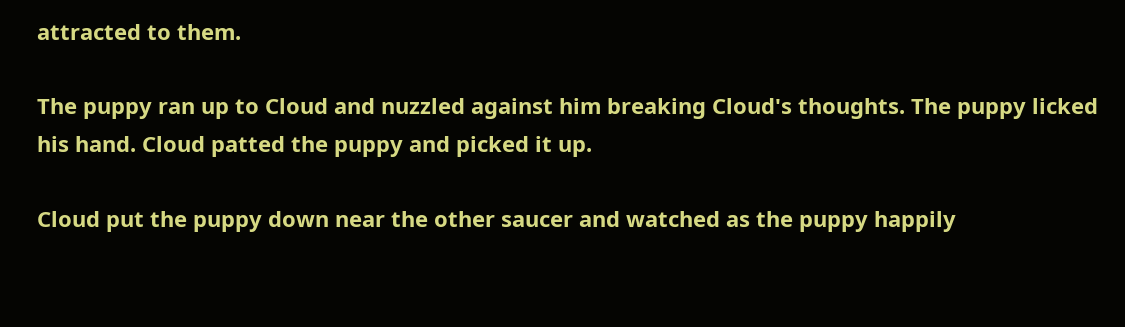attracted to them.

The puppy ran up to Cloud and nuzzled against him breaking Cloud's thoughts. The puppy licked his hand. Cloud patted the puppy and picked it up.

Cloud put the puppy down near the other saucer and watched as the puppy happily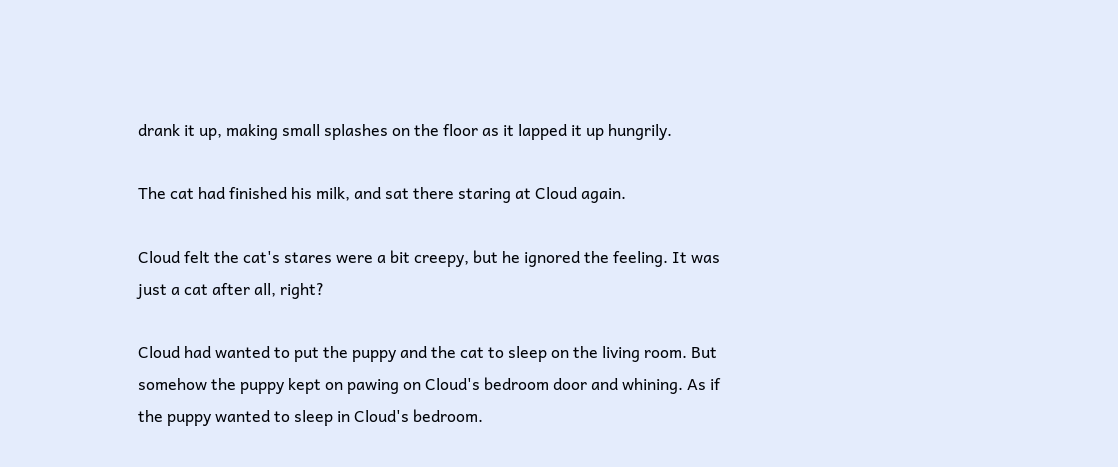drank it up, making small splashes on the floor as it lapped it up hungrily.

The cat had finished his milk, and sat there staring at Cloud again.

Cloud felt the cat's stares were a bit creepy, but he ignored the feeling. It was just a cat after all, right?

Cloud had wanted to put the puppy and the cat to sleep on the living room. But somehow the puppy kept on pawing on Cloud's bedroom door and whining. As if the puppy wanted to sleep in Cloud's bedroom.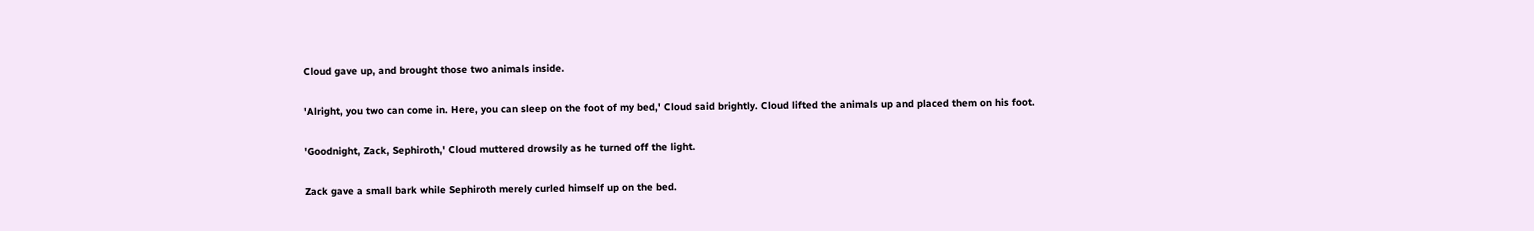Cloud gave up, and brought those two animals inside.

'Alright, you two can come in. Here, you can sleep on the foot of my bed,' Cloud said brightly. Cloud lifted the animals up and placed them on his foot.

'Goodnight, Zack, Sephiroth,' Cloud muttered drowsily as he turned off the light.

Zack gave a small bark while Sephiroth merely curled himself up on the bed.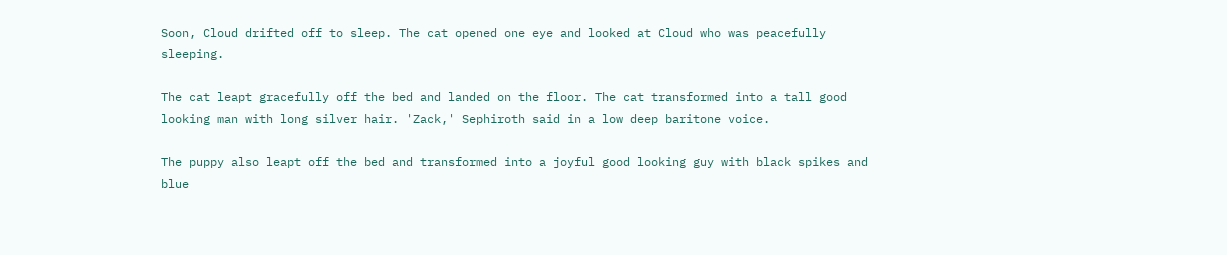Soon, Cloud drifted off to sleep. The cat opened one eye and looked at Cloud who was peacefully sleeping.

The cat leapt gracefully off the bed and landed on the floor. The cat transformed into a tall good looking man with long silver hair. 'Zack,' Sephiroth said in a low deep baritone voice.

The puppy also leapt off the bed and transformed into a joyful good looking guy with black spikes and blue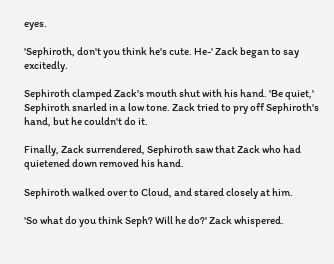eyes.

'Sephiroth, don't you think he's cute. He-' Zack began to say excitedly.

Sephiroth clamped Zack's mouth shut with his hand. 'Be quiet,' Sephiroth snarled in a low tone. Zack tried to pry off Sephiroth's hand, but he couldn't do it.

Finally, Zack surrendered, Sephiroth saw that Zack who had quietened down removed his hand.

Sephiroth walked over to Cloud, and stared closely at him.

'So what do you think Seph? Will he do?' Zack whispered.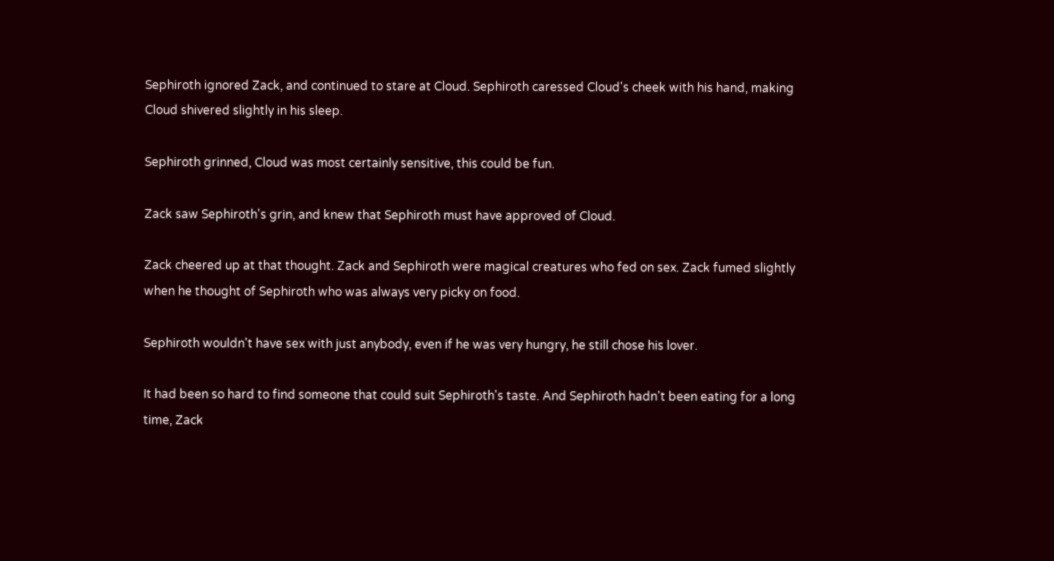Sephiroth ignored Zack, and continued to stare at Cloud. Sephiroth caressed Cloud's cheek with his hand, making Cloud shivered slightly in his sleep.

Sephiroth grinned, Cloud was most certainly sensitive, this could be fun.

Zack saw Sephiroth's grin, and knew that Sephiroth must have approved of Cloud.

Zack cheered up at that thought. Zack and Sephiroth were magical creatures who fed on sex. Zack fumed slightly when he thought of Sephiroth who was always very picky on food.

Sephiroth wouldn't have sex with just anybody, even if he was very hungry, he still chose his lover.

It had been so hard to find someone that could suit Sephiroth's taste. And Sephiroth hadn't been eating for a long time, Zack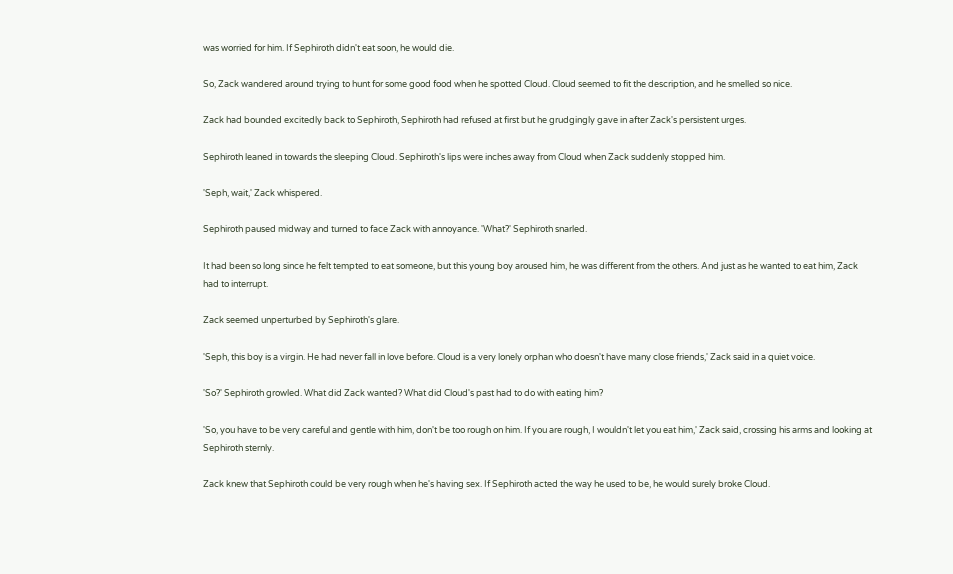was worried for him. If Sephiroth didn't eat soon, he would die.

So, Zack wandered around trying to hunt for some good food when he spotted Cloud. Cloud seemed to fit the description, and he smelled so nice.

Zack had bounded excitedly back to Sephiroth, Sephiroth had refused at first but he grudgingly gave in after Zack's persistent urges.

Sephiroth leaned in towards the sleeping Cloud. Sephiroth's lips were inches away from Cloud when Zack suddenly stopped him.

'Seph, wait,' Zack whispered.

Sephiroth paused midway and turned to face Zack with annoyance. 'What?' Sephiroth snarled.

It had been so long since he felt tempted to eat someone, but this young boy aroused him, he was different from the others. And just as he wanted to eat him, Zack had to interrupt.

Zack seemed unperturbed by Sephiroth's glare.

'Seph, this boy is a virgin. He had never fall in love before. Cloud is a very lonely orphan who doesn't have many close friends,' Zack said in a quiet voice.

'So?' Sephiroth growled. What did Zack wanted? What did Cloud's past had to do with eating him?

'So, you have to be very careful and gentle with him, don't be too rough on him. If you are rough, I wouldn't let you eat him,' Zack said, crossing his arms and looking at Sephiroth sternly.

Zack knew that Sephiroth could be very rough when he's having sex. If Sephiroth acted the way he used to be, he would surely broke Cloud.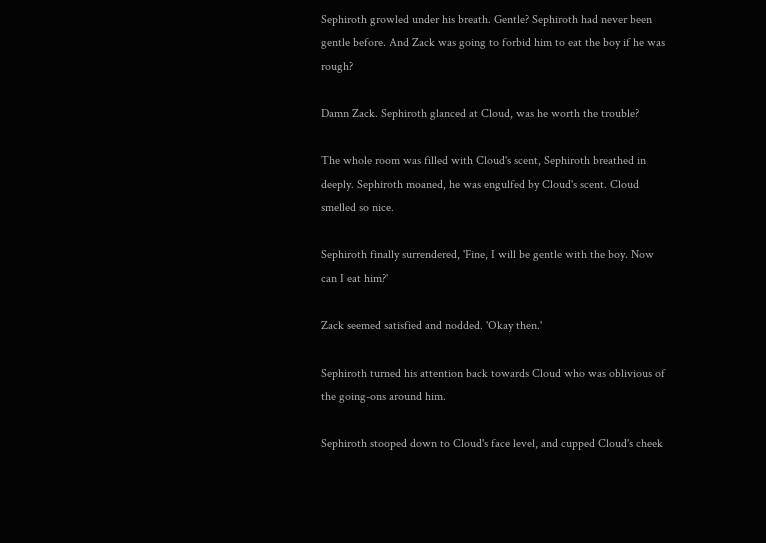Sephiroth growled under his breath. Gentle? Sephiroth had never been gentle before. And Zack was going to forbid him to eat the boy if he was rough?

Damn Zack. Sephiroth glanced at Cloud, was he worth the trouble?

The whole room was filled with Cloud's scent, Sephiroth breathed in deeply. Sephiroth moaned, he was engulfed by Cloud's scent. Cloud smelled so nice.

Sephiroth finally surrendered, 'Fine, I will be gentle with the boy. Now can I eat him?'

Zack seemed satisfied and nodded. 'Okay then.'

Sephiroth turned his attention back towards Cloud who was oblivious of the going-ons around him.

Sephiroth stooped down to Cloud's face level, and cupped Cloud's cheek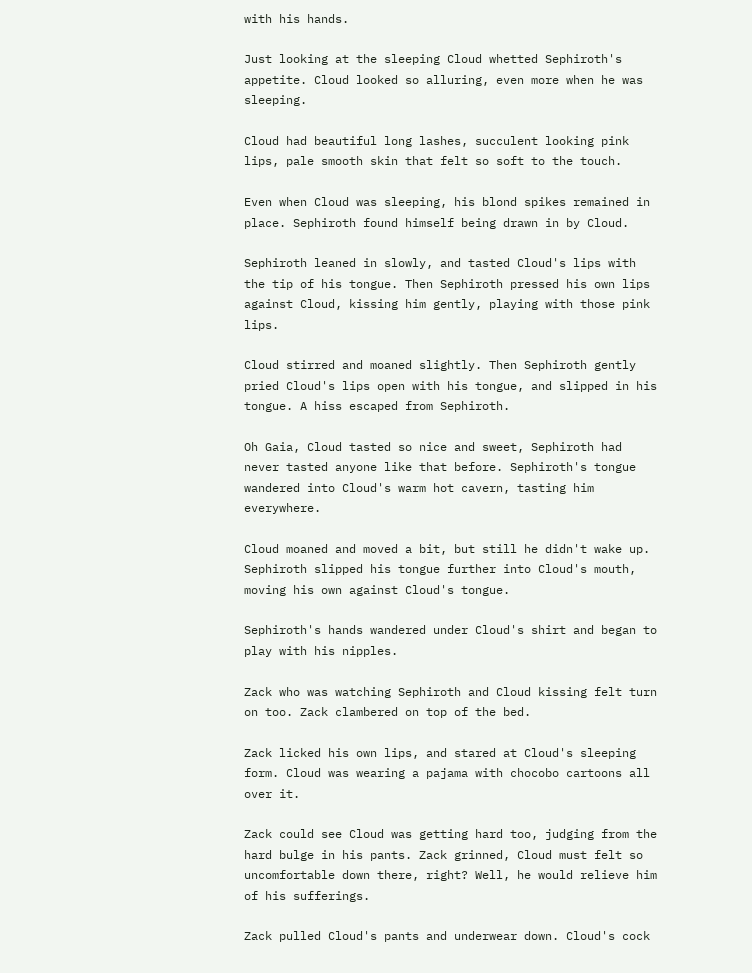with his hands.

Just looking at the sleeping Cloud whetted Sephiroth's appetite. Cloud looked so alluring, even more when he was sleeping.

Cloud had beautiful long lashes, succulent looking pink lips, pale smooth skin that felt so soft to the touch.

Even when Cloud was sleeping, his blond spikes remained in place. Sephiroth found himself being drawn in by Cloud.

Sephiroth leaned in slowly, and tasted Cloud's lips with the tip of his tongue. Then Sephiroth pressed his own lips against Cloud, kissing him gently, playing with those pink lips.

Cloud stirred and moaned slightly. Then Sephiroth gently pried Cloud's lips open with his tongue, and slipped in his tongue. A hiss escaped from Sephiroth.

Oh Gaia, Cloud tasted so nice and sweet, Sephiroth had never tasted anyone like that before. Sephiroth's tongue wandered into Cloud's warm hot cavern, tasting him everywhere.

Cloud moaned and moved a bit, but still he didn't wake up. Sephiroth slipped his tongue further into Cloud's mouth, moving his own against Cloud's tongue.

Sephiroth's hands wandered under Cloud's shirt and began to play with his nipples.

Zack who was watching Sephiroth and Cloud kissing felt turn on too. Zack clambered on top of the bed.

Zack licked his own lips, and stared at Cloud's sleeping form. Cloud was wearing a pajama with chocobo cartoons all over it.

Zack could see Cloud was getting hard too, judging from the hard bulge in his pants. Zack grinned, Cloud must felt so uncomfortable down there, right? Well, he would relieve him of his sufferings.

Zack pulled Cloud's pants and underwear down. Cloud's cock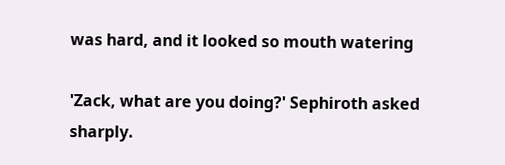was hard, and it looked so mouth watering

'Zack, what are you doing?' Sephiroth asked sharply.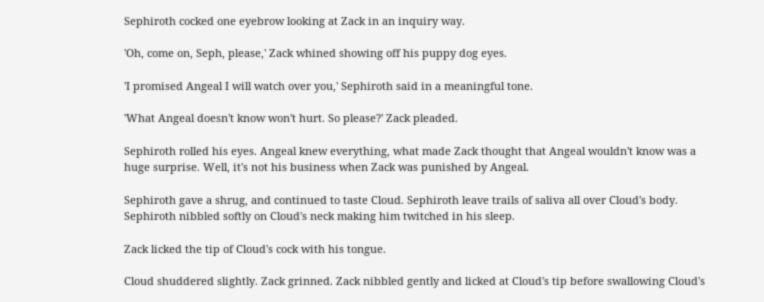Sephiroth cocked one eyebrow looking at Zack in an inquiry way.

'Oh, come on, Seph, please,' Zack whined showing off his puppy dog eyes.

'I promised Angeal I will watch over you,' Sephiroth said in a meaningful tone.

'What Angeal doesn't know won't hurt. So please?' Zack pleaded.

Sephiroth rolled his eyes. Angeal knew everything, what made Zack thought that Angeal wouldn't know was a huge surprise. Well, it's not his business when Zack was punished by Angeal.

Sephiroth gave a shrug, and continued to taste Cloud. Sephiroth leave trails of saliva all over Cloud's body. Sephiroth nibbled softly on Cloud's neck making him twitched in his sleep.

Zack licked the tip of Cloud's cock with his tongue.

Cloud shuddered slightly. Zack grinned. Zack nibbled gently and licked at Cloud's tip before swallowing Cloud's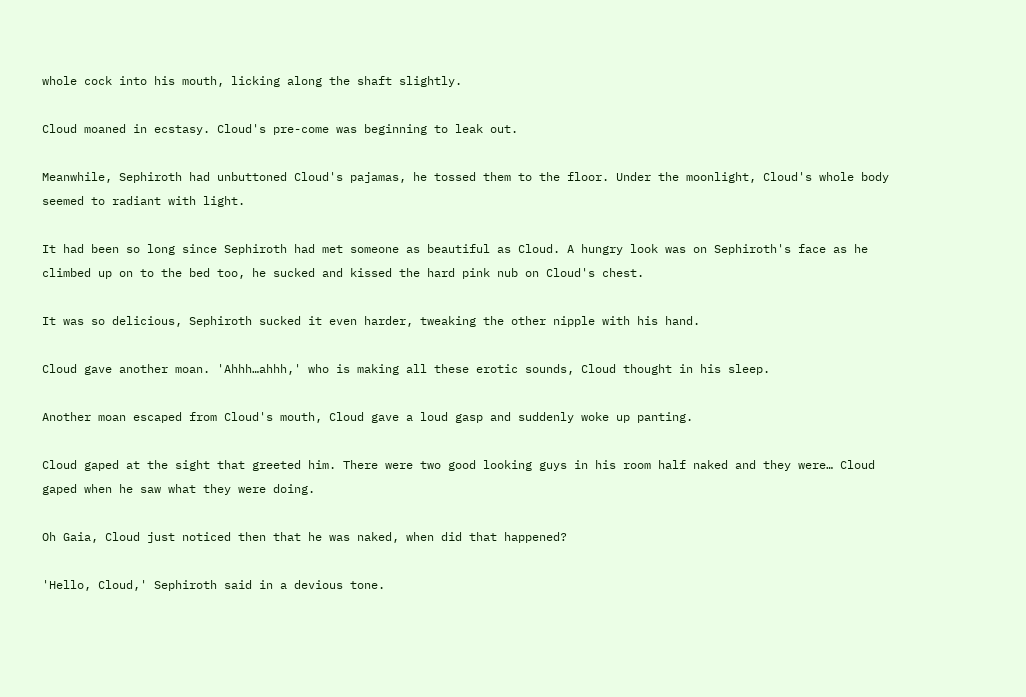whole cock into his mouth, licking along the shaft slightly.

Cloud moaned in ecstasy. Cloud's pre-come was beginning to leak out.

Meanwhile, Sephiroth had unbuttoned Cloud's pajamas, he tossed them to the floor. Under the moonlight, Cloud's whole body seemed to radiant with light.

It had been so long since Sephiroth had met someone as beautiful as Cloud. A hungry look was on Sephiroth's face as he climbed up on to the bed too, he sucked and kissed the hard pink nub on Cloud's chest.

It was so delicious, Sephiroth sucked it even harder, tweaking the other nipple with his hand.

Cloud gave another moan. 'Ahhh…ahhh,' who is making all these erotic sounds, Cloud thought in his sleep.

Another moan escaped from Cloud's mouth, Cloud gave a loud gasp and suddenly woke up panting.

Cloud gaped at the sight that greeted him. There were two good looking guys in his room half naked and they were… Cloud gaped when he saw what they were doing.

Oh Gaia, Cloud just noticed then that he was naked, when did that happened?

'Hello, Cloud,' Sephiroth said in a devious tone.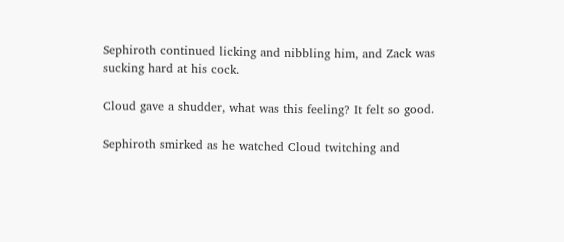Sephiroth continued licking and nibbling him, and Zack was sucking hard at his cock.

Cloud gave a shudder, what was this feeling? It felt so good.

Sephiroth smirked as he watched Cloud twitching and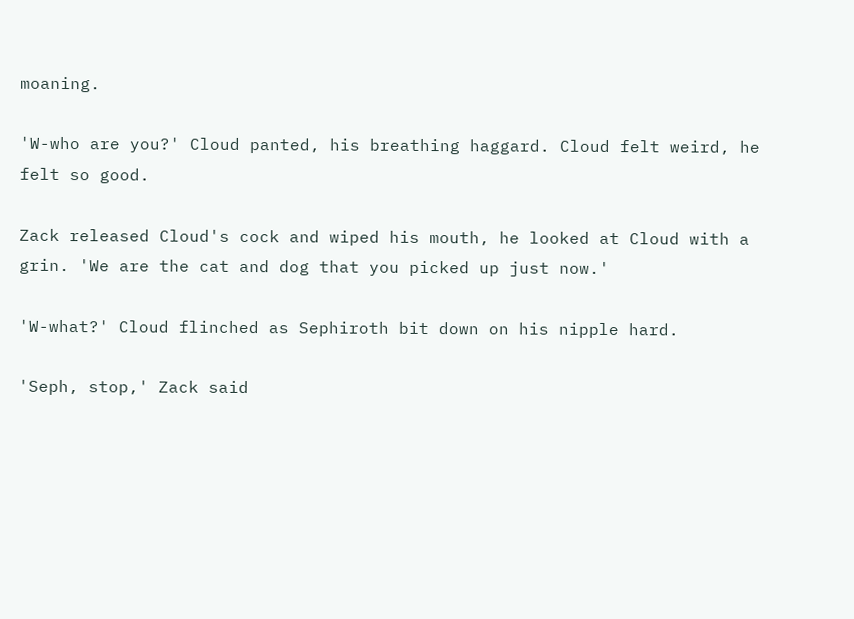moaning.

'W-who are you?' Cloud panted, his breathing haggard. Cloud felt weird, he felt so good.

Zack released Cloud's cock and wiped his mouth, he looked at Cloud with a grin. 'We are the cat and dog that you picked up just now.'

'W-what?' Cloud flinched as Sephiroth bit down on his nipple hard.

'Seph, stop,' Zack said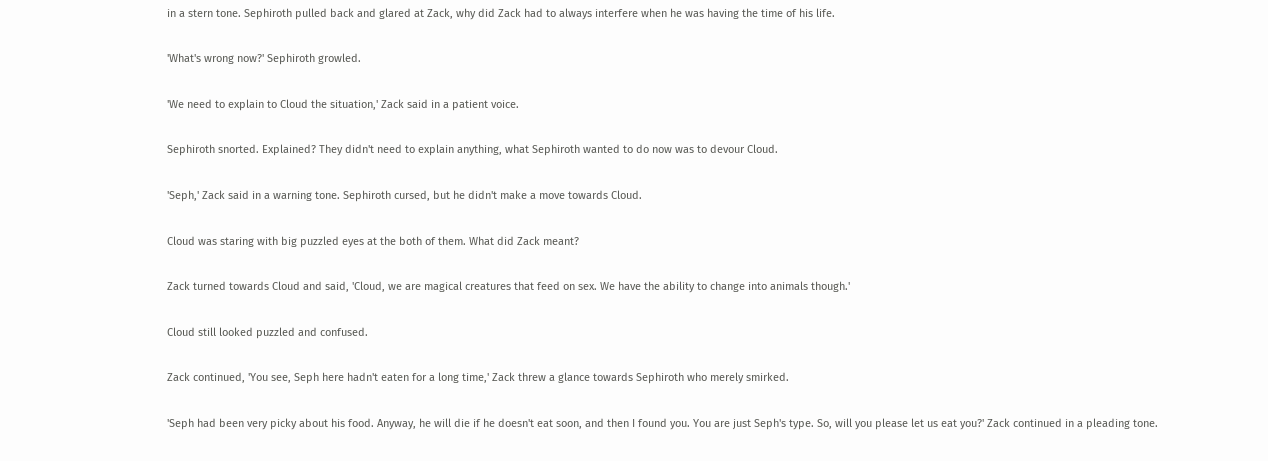in a stern tone. Sephiroth pulled back and glared at Zack, why did Zack had to always interfere when he was having the time of his life.

'What's wrong now?' Sephiroth growled.

'We need to explain to Cloud the situation,' Zack said in a patient voice.

Sephiroth snorted. Explained? They didn't need to explain anything, what Sephiroth wanted to do now was to devour Cloud.

'Seph,' Zack said in a warning tone. Sephiroth cursed, but he didn't make a move towards Cloud.

Cloud was staring with big puzzled eyes at the both of them. What did Zack meant?

Zack turned towards Cloud and said, 'Cloud, we are magical creatures that feed on sex. We have the ability to change into animals though.'

Cloud still looked puzzled and confused.

Zack continued, 'You see, Seph here hadn't eaten for a long time,' Zack threw a glance towards Sephiroth who merely smirked.

'Seph had been very picky about his food. Anyway, he will die if he doesn't eat soon, and then I found you. You are just Seph's type. So, will you please let us eat you?' Zack continued in a pleading tone.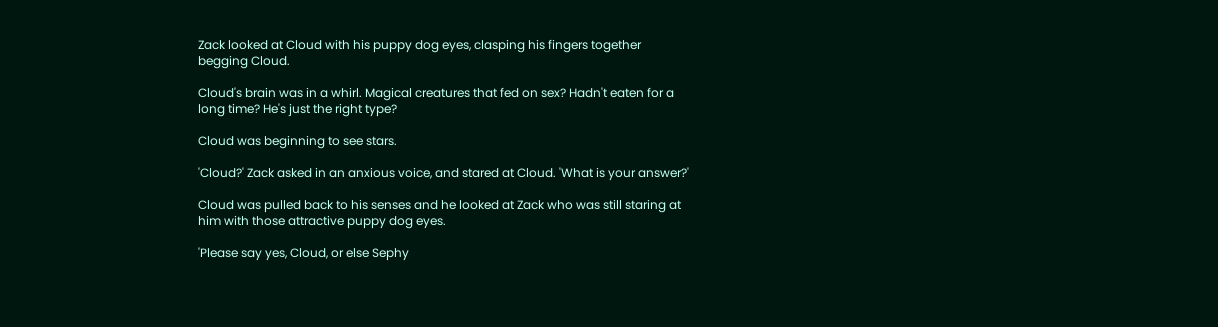Zack looked at Cloud with his puppy dog eyes, clasping his fingers together begging Cloud.

Cloud's brain was in a whirl. Magical creatures that fed on sex? Hadn't eaten for a long time? He's just the right type?

Cloud was beginning to see stars.

'Cloud?' Zack asked in an anxious voice, and stared at Cloud. 'What is your answer?'

Cloud was pulled back to his senses and he looked at Zack who was still staring at him with those attractive puppy dog eyes.

'Please say yes, Cloud, or else Sephy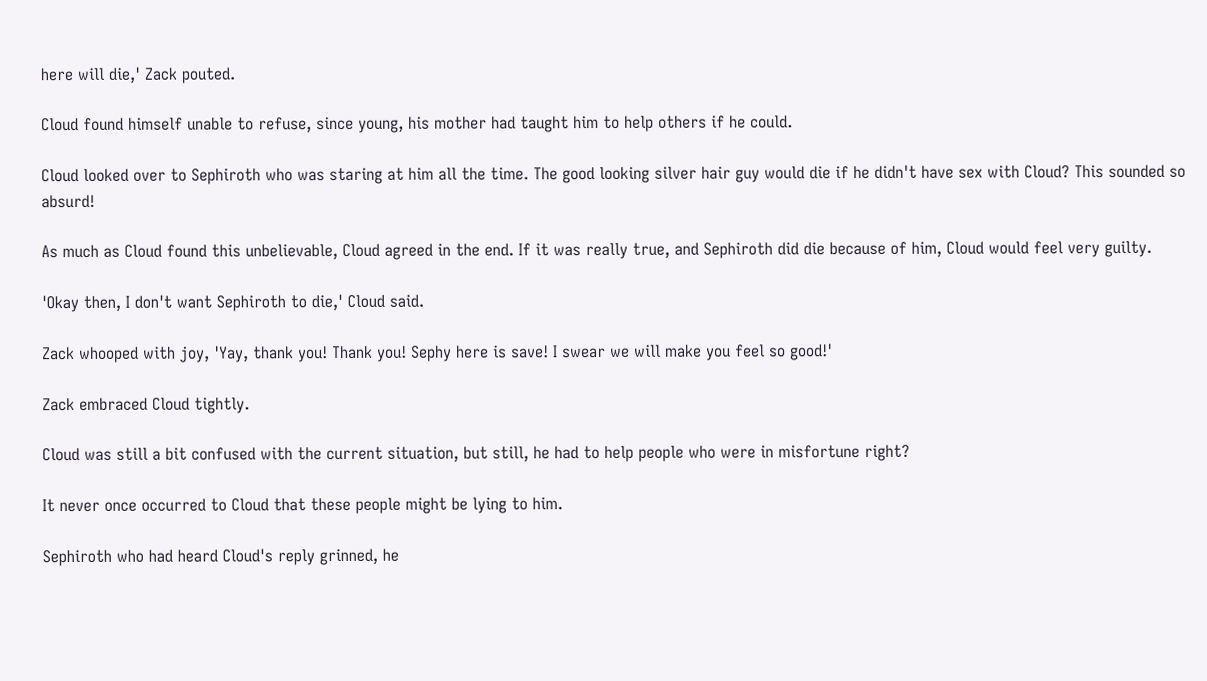here will die,' Zack pouted.

Cloud found himself unable to refuse, since young, his mother had taught him to help others if he could.

Cloud looked over to Sephiroth who was staring at him all the time. The good looking silver hair guy would die if he didn't have sex with Cloud? This sounded so absurd!

As much as Cloud found this unbelievable, Cloud agreed in the end. If it was really true, and Sephiroth did die because of him, Cloud would feel very guilty.

'Okay then, I don't want Sephiroth to die,' Cloud said.

Zack whooped with joy, 'Yay, thank you! Thank you! Sephy here is save! I swear we will make you feel so good!'

Zack embraced Cloud tightly.

Cloud was still a bit confused with the current situation, but still, he had to help people who were in misfortune right?

It never once occurred to Cloud that these people might be lying to him.

Sephiroth who had heard Cloud's reply grinned, he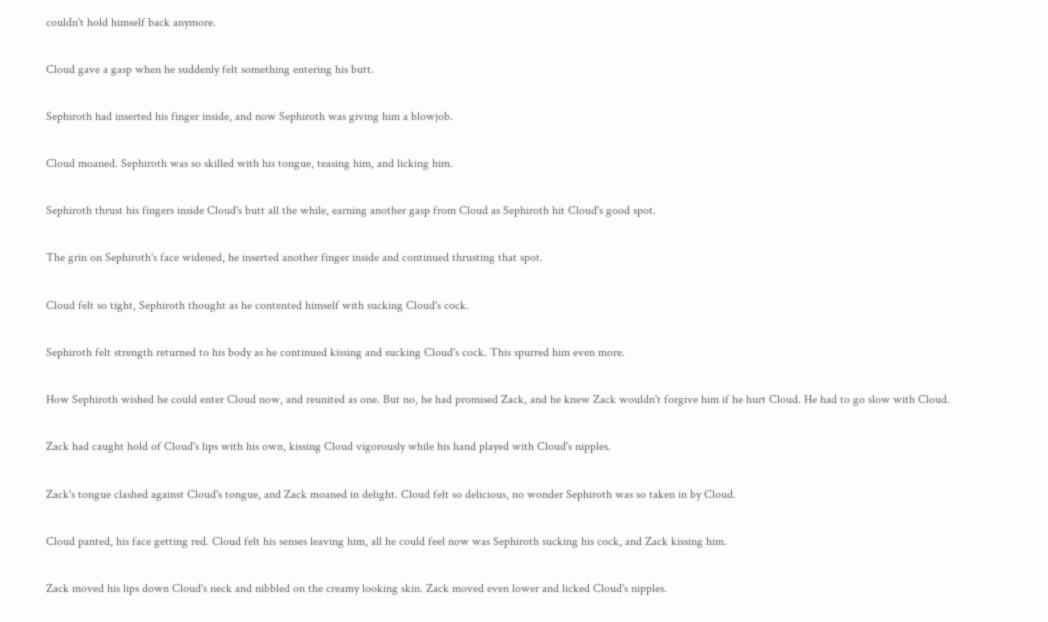couldn't hold himself back anymore.

Cloud gave a gasp when he suddenly felt something entering his butt.

Sephiroth had inserted his finger inside, and now Sephiroth was giving him a blowjob.

Cloud moaned. Sephiroth was so skilled with his tongue, teasing him, and licking him.

Sephiroth thrust his fingers inside Cloud's butt all the while, earning another gasp from Cloud as Sephiroth hit Cloud's good spot.

The grin on Sephiroth's face widened, he inserted another finger inside and continued thrusting that spot.

Cloud felt so tight, Sephiroth thought as he contented himself with sucking Cloud's cock.

Sephiroth felt strength returned to his body as he continued kissing and sucking Cloud's cock. This spurred him even more.

How Sephiroth wished he could enter Cloud now, and reunited as one. But no, he had promised Zack, and he knew Zack wouldn't forgive him if he hurt Cloud. He had to go slow with Cloud.

Zack had caught hold of Cloud's lips with his own, kissing Cloud vigorously while his hand played with Cloud's nipples.

Zack's tongue clashed against Cloud's tongue, and Zack moaned in delight. Cloud felt so delicious, no wonder Sephiroth was so taken in by Cloud.

Cloud panted, his face getting red. Cloud felt his senses leaving him, all he could feel now was Sephiroth sucking his cock, and Zack kissing him.

Zack moved his lips down Cloud's neck and nibbled on the creamy looking skin. Zack moved even lower and licked Cloud's nipples.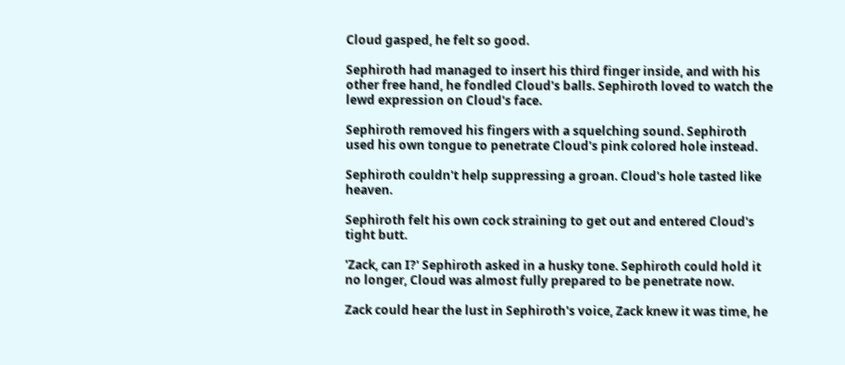Cloud gasped, he felt so good.

Sephiroth had managed to insert his third finger inside, and with his other free hand, he fondled Cloud's balls. Sephiroth loved to watch the lewd expression on Cloud's face.

Sephiroth removed his fingers with a squelching sound. Sephiroth used his own tongue to penetrate Cloud's pink colored hole instead.

Sephiroth couldn't help suppressing a groan. Cloud's hole tasted like heaven.

Sephiroth felt his own cock straining to get out and entered Cloud's tight butt.

'Zack, can I?' Sephiroth asked in a husky tone. Sephiroth could hold it no longer, Cloud was almost fully prepared to be penetrate now.

Zack could hear the lust in Sephiroth's voice, Zack knew it was time, he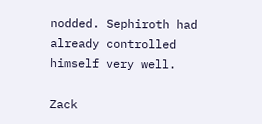nodded. Sephiroth had already controlled himself very well.

Zack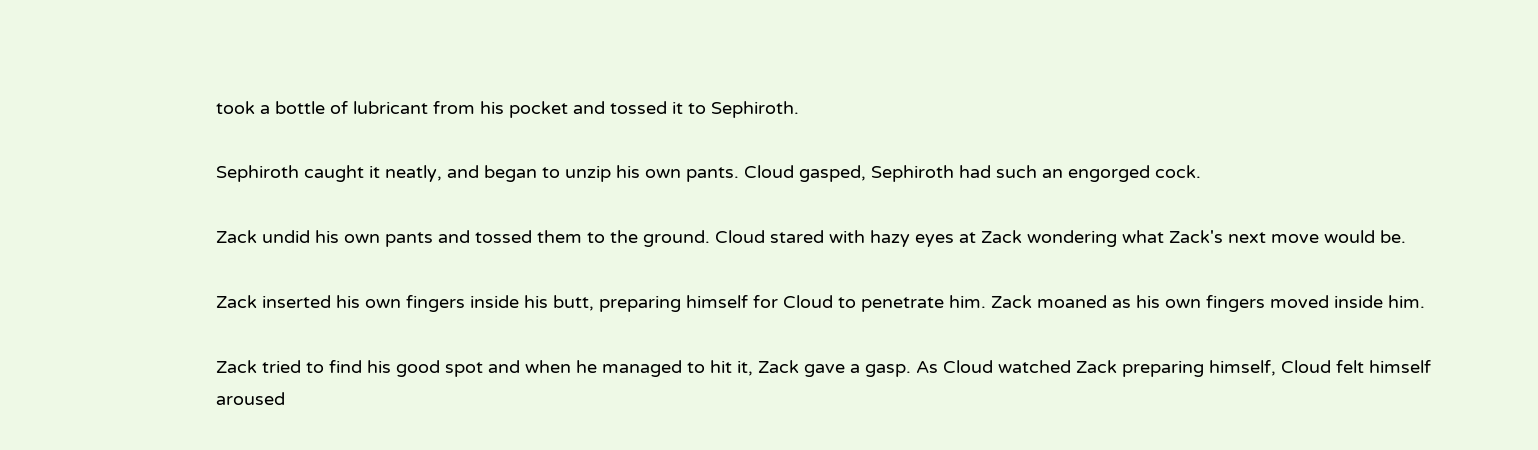took a bottle of lubricant from his pocket and tossed it to Sephiroth.

Sephiroth caught it neatly, and began to unzip his own pants. Cloud gasped, Sephiroth had such an engorged cock.

Zack undid his own pants and tossed them to the ground. Cloud stared with hazy eyes at Zack wondering what Zack's next move would be.

Zack inserted his own fingers inside his butt, preparing himself for Cloud to penetrate him. Zack moaned as his own fingers moved inside him.

Zack tried to find his good spot and when he managed to hit it, Zack gave a gasp. As Cloud watched Zack preparing himself, Cloud felt himself aroused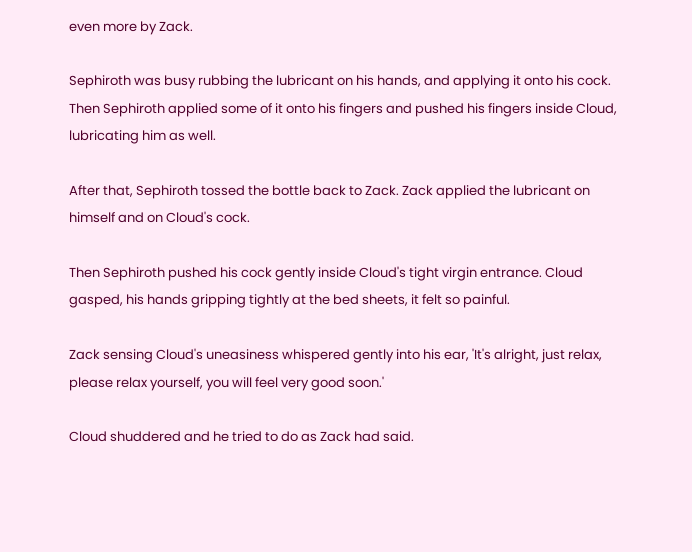even more by Zack.

Sephiroth was busy rubbing the lubricant on his hands, and applying it onto his cock. Then Sephiroth applied some of it onto his fingers and pushed his fingers inside Cloud, lubricating him as well.

After that, Sephiroth tossed the bottle back to Zack. Zack applied the lubricant on himself and on Cloud's cock.

Then Sephiroth pushed his cock gently inside Cloud's tight virgin entrance. Cloud gasped, his hands gripping tightly at the bed sheets, it felt so painful.

Zack sensing Cloud's uneasiness whispered gently into his ear, 'It's alright, just relax, please relax yourself, you will feel very good soon.'

Cloud shuddered and he tried to do as Zack had said.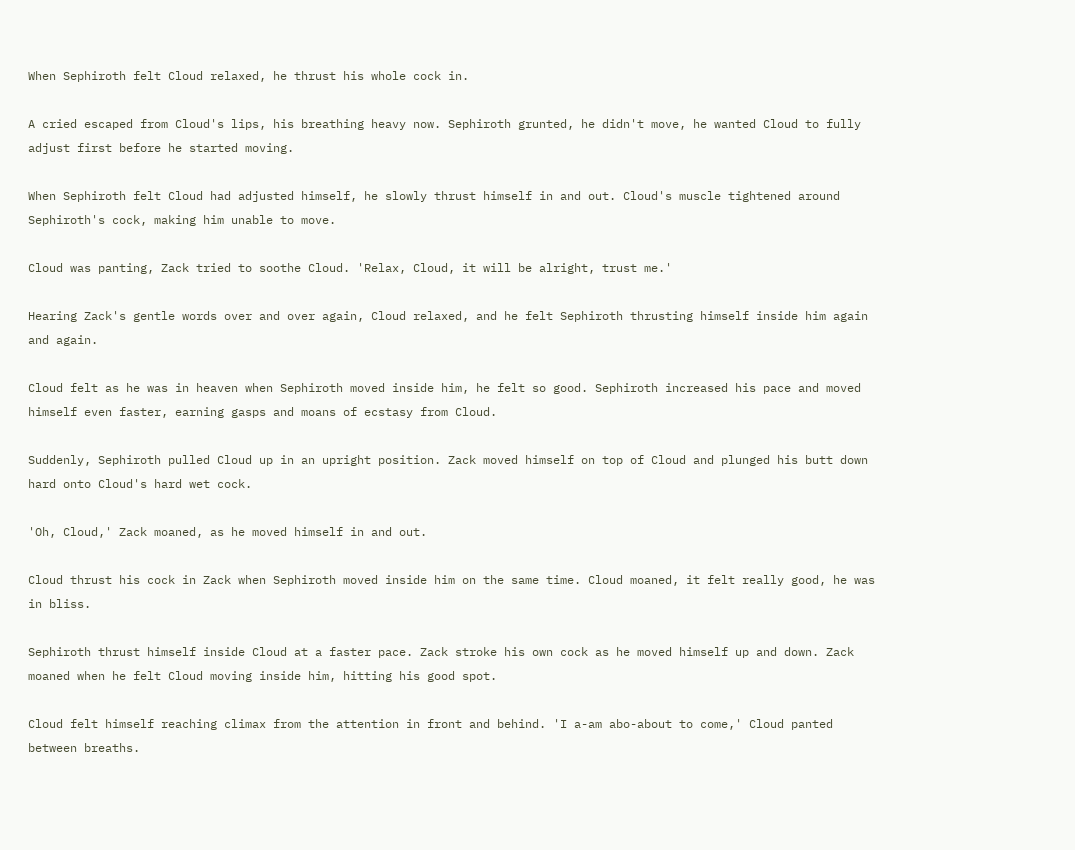When Sephiroth felt Cloud relaxed, he thrust his whole cock in.

A cried escaped from Cloud's lips, his breathing heavy now. Sephiroth grunted, he didn't move, he wanted Cloud to fully adjust first before he started moving.

When Sephiroth felt Cloud had adjusted himself, he slowly thrust himself in and out. Cloud's muscle tightened around Sephiroth's cock, making him unable to move.

Cloud was panting, Zack tried to soothe Cloud. 'Relax, Cloud, it will be alright, trust me.'

Hearing Zack's gentle words over and over again, Cloud relaxed, and he felt Sephiroth thrusting himself inside him again and again.

Cloud felt as he was in heaven when Sephiroth moved inside him, he felt so good. Sephiroth increased his pace and moved himself even faster, earning gasps and moans of ecstasy from Cloud.

Suddenly, Sephiroth pulled Cloud up in an upright position. Zack moved himself on top of Cloud and plunged his butt down hard onto Cloud's hard wet cock.

'Oh, Cloud,' Zack moaned, as he moved himself in and out.

Cloud thrust his cock in Zack when Sephiroth moved inside him on the same time. Cloud moaned, it felt really good, he was in bliss.

Sephiroth thrust himself inside Cloud at a faster pace. Zack stroke his own cock as he moved himself up and down. Zack moaned when he felt Cloud moving inside him, hitting his good spot.

Cloud felt himself reaching climax from the attention in front and behind. 'I a-am abo-about to come,' Cloud panted between breaths.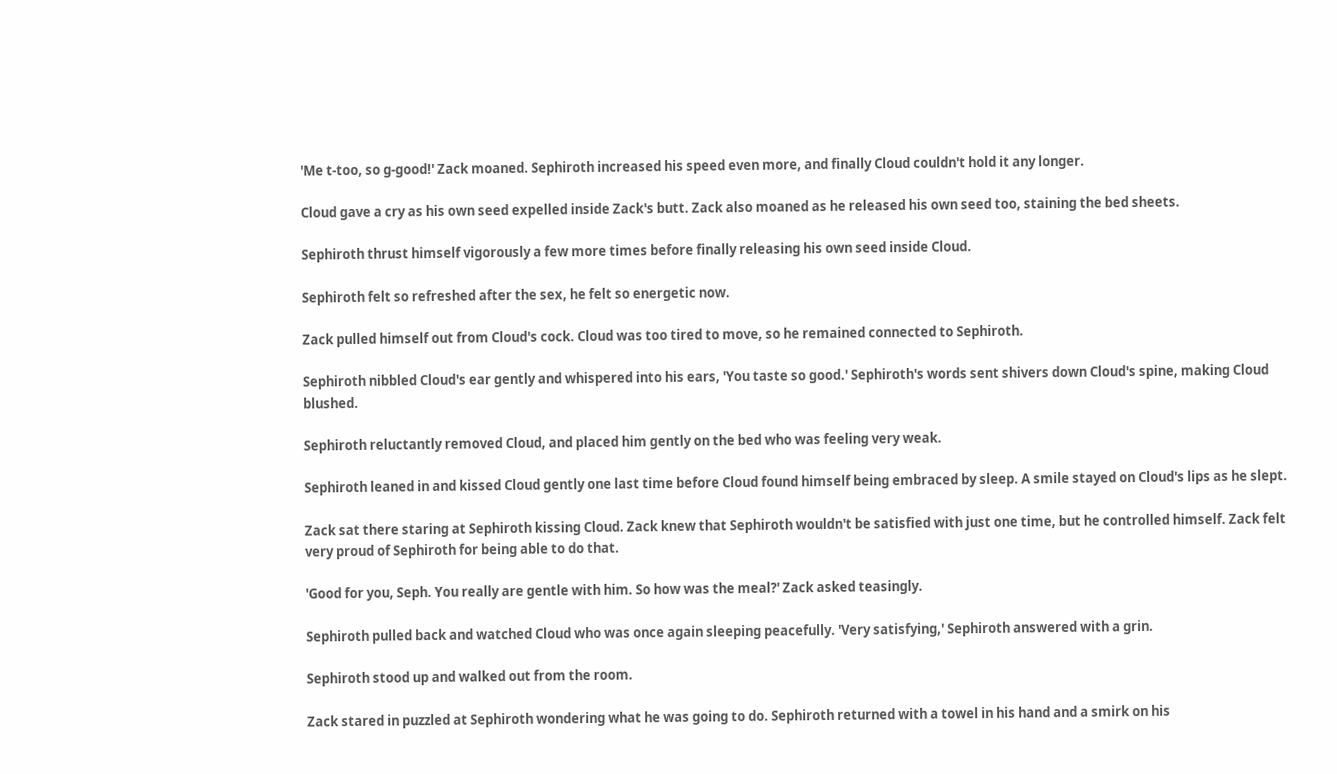'Me t-too, so g-good!' Zack moaned. Sephiroth increased his speed even more, and finally Cloud couldn't hold it any longer.

Cloud gave a cry as his own seed expelled inside Zack's butt. Zack also moaned as he released his own seed too, staining the bed sheets.

Sephiroth thrust himself vigorously a few more times before finally releasing his own seed inside Cloud.

Sephiroth felt so refreshed after the sex, he felt so energetic now.

Zack pulled himself out from Cloud's cock. Cloud was too tired to move, so he remained connected to Sephiroth.

Sephiroth nibbled Cloud's ear gently and whispered into his ears, 'You taste so good.' Sephiroth's words sent shivers down Cloud's spine, making Cloud blushed.

Sephiroth reluctantly removed Cloud, and placed him gently on the bed who was feeling very weak.

Sephiroth leaned in and kissed Cloud gently one last time before Cloud found himself being embraced by sleep. A smile stayed on Cloud's lips as he slept.

Zack sat there staring at Sephiroth kissing Cloud. Zack knew that Sephiroth wouldn't be satisfied with just one time, but he controlled himself. Zack felt very proud of Sephiroth for being able to do that.

'Good for you, Seph. You really are gentle with him. So how was the meal?' Zack asked teasingly.

Sephiroth pulled back and watched Cloud who was once again sleeping peacefully. 'Very satisfying,' Sephiroth answered with a grin.

Sephiroth stood up and walked out from the room.

Zack stared in puzzled at Sephiroth wondering what he was going to do. Sephiroth returned with a towel in his hand and a smirk on his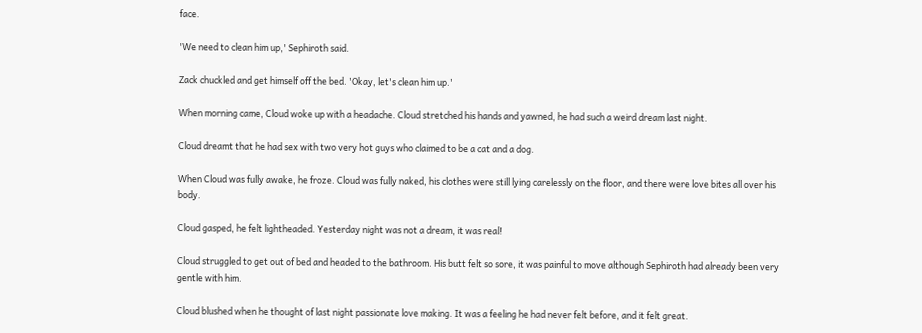face.

'We need to clean him up,' Sephiroth said.

Zack chuckled and get himself off the bed. 'Okay, let's clean him up.'

When morning came, Cloud woke up with a headache. Cloud stretched his hands and yawned, he had such a weird dream last night.

Cloud dreamt that he had sex with two very hot guys who claimed to be a cat and a dog.

When Cloud was fully awake, he froze. Cloud was fully naked, his clothes were still lying carelessly on the floor, and there were love bites all over his body.

Cloud gasped, he felt lightheaded. Yesterday night was not a dream, it was real!

Cloud struggled to get out of bed and headed to the bathroom. His butt felt so sore, it was painful to move although Sephiroth had already been very gentle with him.

Cloud blushed when he thought of last night passionate love making. It was a feeling he had never felt before, and it felt great.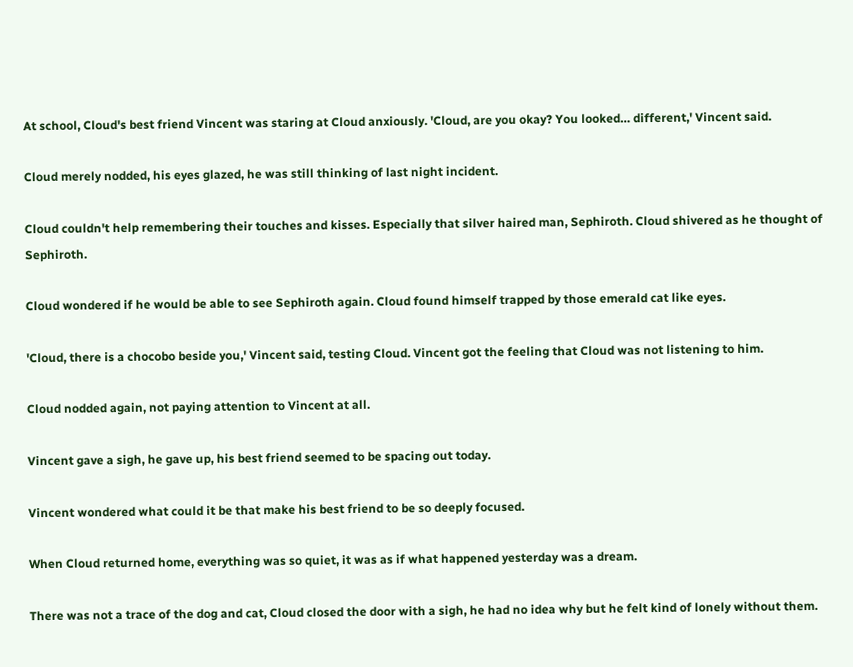At school, Cloud's best friend Vincent was staring at Cloud anxiously. 'Cloud, are you okay? You looked… different,' Vincent said.

Cloud merely nodded, his eyes glazed, he was still thinking of last night incident.

Cloud couldn't help remembering their touches and kisses. Especially that silver haired man, Sephiroth. Cloud shivered as he thought of Sephiroth.

Cloud wondered if he would be able to see Sephiroth again. Cloud found himself trapped by those emerald cat like eyes.

'Cloud, there is a chocobo beside you,' Vincent said, testing Cloud. Vincent got the feeling that Cloud was not listening to him.

Cloud nodded again, not paying attention to Vincent at all.

Vincent gave a sigh, he gave up, his best friend seemed to be spacing out today.

Vincent wondered what could it be that make his best friend to be so deeply focused.

When Cloud returned home, everything was so quiet, it was as if what happened yesterday was a dream.

There was not a trace of the dog and cat, Cloud closed the door with a sigh, he had no idea why but he felt kind of lonely without them.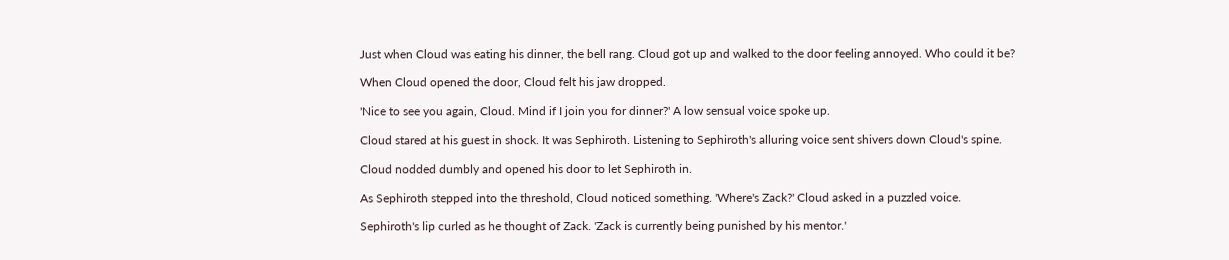Just when Cloud was eating his dinner, the bell rang. Cloud got up and walked to the door feeling annoyed. Who could it be?

When Cloud opened the door, Cloud felt his jaw dropped.

'Nice to see you again, Cloud. Mind if I join you for dinner?' A low sensual voice spoke up.

Cloud stared at his guest in shock. It was Sephiroth. Listening to Sephiroth's alluring voice sent shivers down Cloud's spine.

Cloud nodded dumbly and opened his door to let Sephiroth in.

As Sephiroth stepped into the threshold, Cloud noticed something. 'Where's Zack?' Cloud asked in a puzzled voice.

Sephiroth's lip curled as he thought of Zack. 'Zack is currently being punished by his mentor.'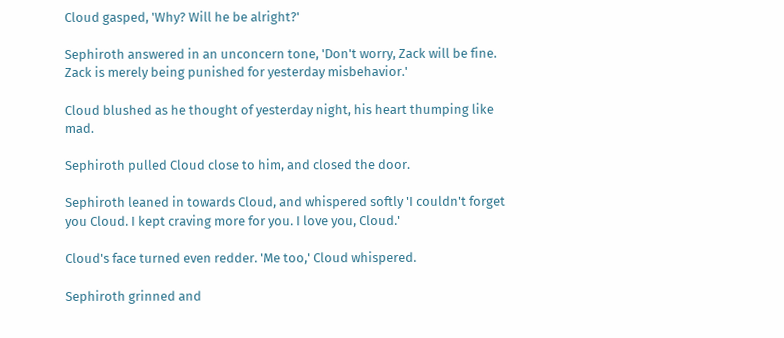Cloud gasped, 'Why? Will he be alright?'

Sephiroth answered in an unconcern tone, 'Don't worry, Zack will be fine. Zack is merely being punished for yesterday misbehavior.'

Cloud blushed as he thought of yesterday night, his heart thumping like mad.

Sephiroth pulled Cloud close to him, and closed the door.

Sephiroth leaned in towards Cloud, and whispered softly 'I couldn't forget you Cloud. I kept craving more for you. I love you, Cloud.'

Cloud's face turned even redder. 'Me too,' Cloud whispered.

Sephiroth grinned and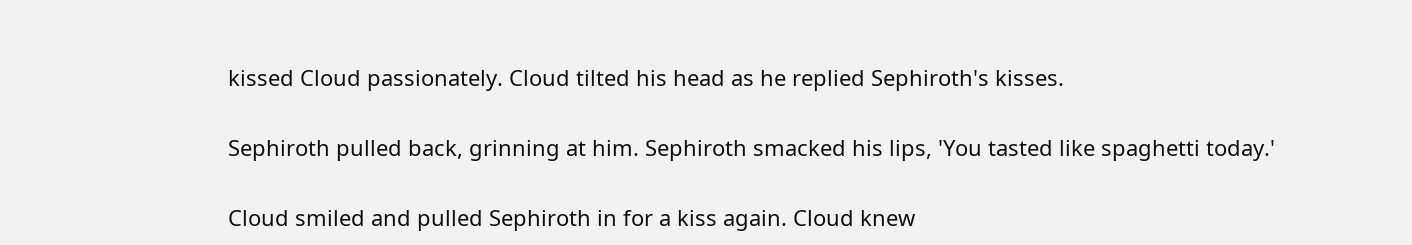kissed Cloud passionately. Cloud tilted his head as he replied Sephiroth's kisses.

Sephiroth pulled back, grinning at him. Sephiroth smacked his lips, 'You tasted like spaghetti today.'

Cloud smiled and pulled Sephiroth in for a kiss again. Cloud knew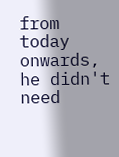from today onwards, he didn't need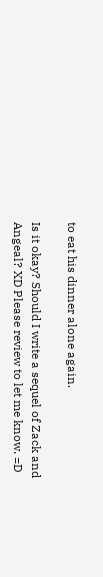to eat his dinner alone again.

Is it okay? Should I write a sequel of Zack and Angeal? XD Please review to let me know. =D